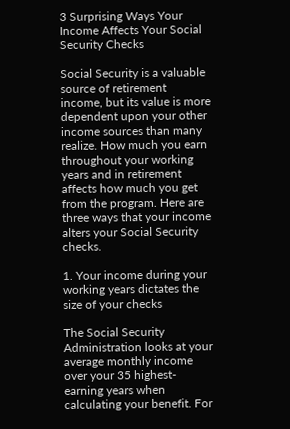3 Surprising Ways Your Income Affects Your Social Security Checks

Social Security is a valuable source of retirement income, but its value is more dependent upon your other income sources than many realize. How much you earn throughout your working years and in retirement affects how much you get from the program. Here are three ways that your income alters your Social Security checks.

1. Your income during your working years dictates the size of your checks

The Social Security Administration looks at your average monthly income over your 35 highest-earning years when calculating your benefit. For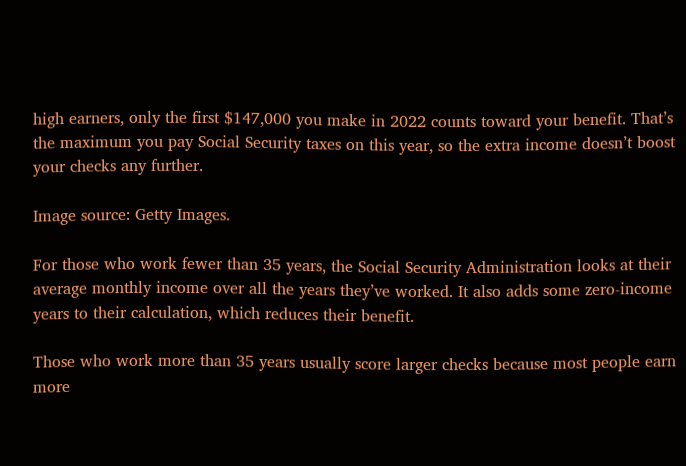high earners, only the first $147,000 you make in 2022 counts toward your benefit. That’s the maximum you pay Social Security taxes on this year, so the extra income doesn’t boost your checks any further.

Image source: Getty Images.

For those who work fewer than 35 years, the Social Security Administration looks at their average monthly income over all the years they’ve worked. It also adds some zero-income years to their calculation, which reduces their benefit.

Those who work more than 35 years usually score larger checks because most people earn more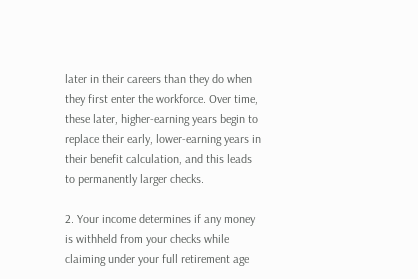later in their careers than they do when they first enter the workforce. Over time, these later, higher-earning years begin to replace their early, lower-earning years in their benefit calculation, and this leads to permanently larger checks.

2. Your income determines if any money is withheld from your checks while claiming under your full retirement age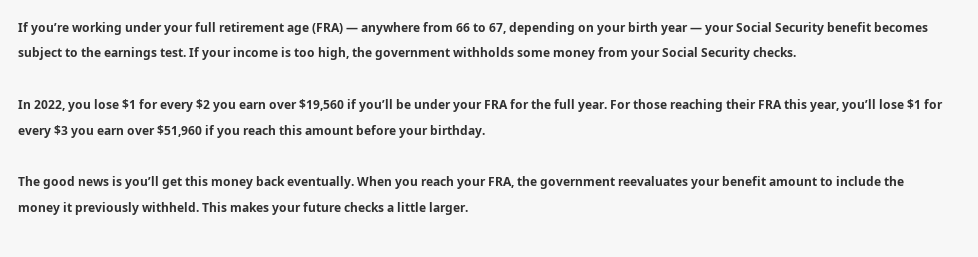If you’re working under your full retirement age (FRA) — anywhere from 66 to 67, depending on your birth year — your Social Security benefit becomes subject to the earnings test. If your income is too high, the government withholds some money from your Social Security checks.

In 2022, you lose $1 for every $2 you earn over $19,560 if you’ll be under your FRA for the full year. For those reaching their FRA this year, you’ll lose $1 for every $3 you earn over $51,960 if you reach this amount before your birthday.

The good news is you’ll get this money back eventually. When you reach your FRA, the government reevaluates your benefit amount to include the money it previously withheld. This makes your future checks a little larger.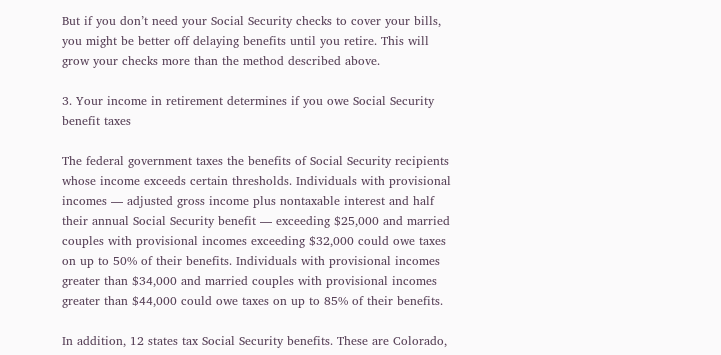But if you don’t need your Social Security checks to cover your bills, you might be better off delaying benefits until you retire. This will grow your checks more than the method described above.

3. Your income in retirement determines if you owe Social Security benefit taxes

The federal government taxes the benefits of Social Security recipients whose income exceeds certain thresholds. Individuals with provisional incomes — adjusted gross income plus nontaxable interest and half their annual Social Security benefit — exceeding $25,000 and married couples with provisional incomes exceeding $32,000 could owe taxes on up to 50% of their benefits. Individuals with provisional incomes greater than $34,000 and married couples with provisional incomes greater than $44,000 could owe taxes on up to 85% of their benefits.

In addition, 12 states tax Social Security benefits. These are Colorado,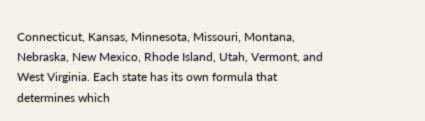Connecticut, Kansas, Minnesota, Missouri, Montana, Nebraska, New Mexico, Rhode Island, Utah, Vermont, and West Virginia. Each state has its own formula that determines which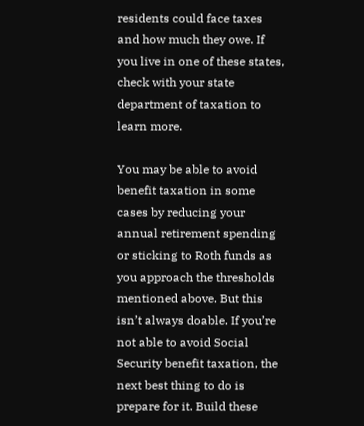residents could face taxes and how much they owe. If you live in one of these states, check with your state department of taxation to learn more.

You may be able to avoid benefit taxation in some cases by reducing your annual retirement spending or sticking to Roth funds as you approach the thresholds mentioned above. But this isn’t always doable. If you’re not able to avoid Social Security benefit taxation, the next best thing to do is prepare for it. Build these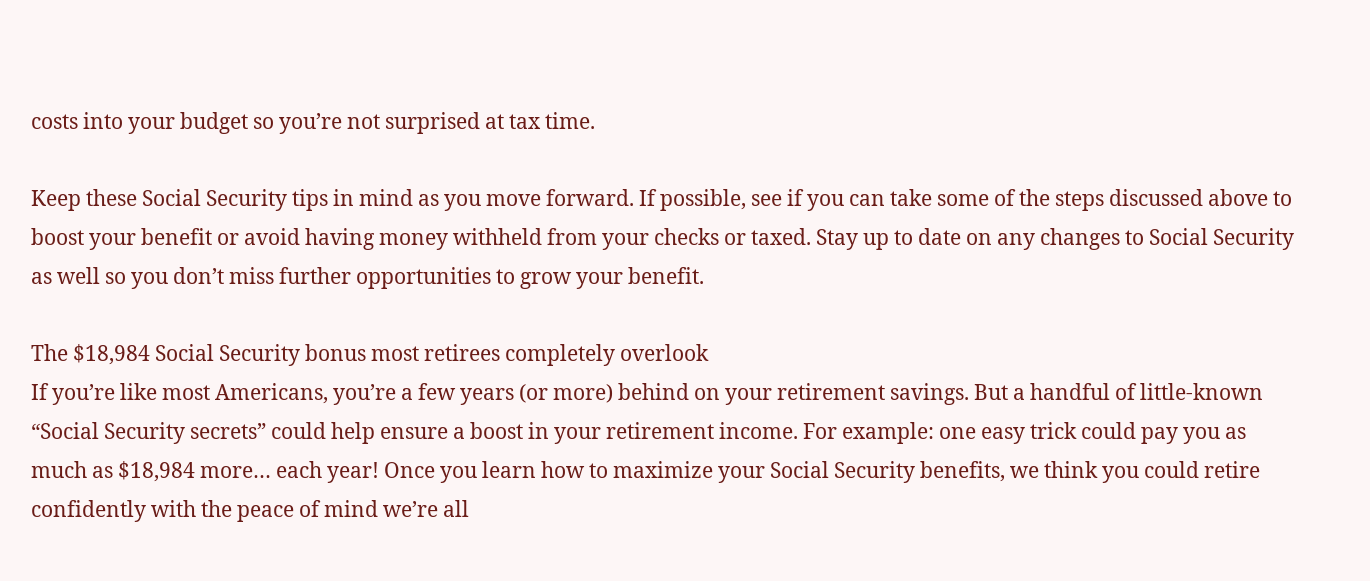costs into your budget so you’re not surprised at tax time.

Keep these Social Security tips in mind as you move forward. If possible, see if you can take some of the steps discussed above to boost your benefit or avoid having money withheld from your checks or taxed. Stay up to date on any changes to Social Security as well so you don’t miss further opportunities to grow your benefit.

The $18,984 Social Security bonus most retirees completely overlook
If you’re like most Americans, you’re a few years (or more) behind on your retirement savings. But a handful of little-known “Social Security secrets” could help ensure a boost in your retirement income. For example: one easy trick could pay you as much as $18,984 more… each year! Once you learn how to maximize your Social Security benefits, we think you could retire confidently with the peace of mind we’re all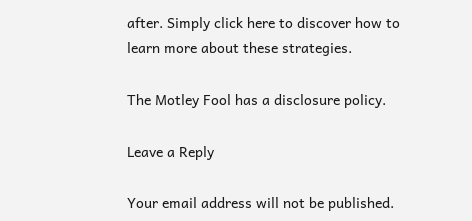after. Simply click here to discover how to learn more about these strategies.

The Motley Fool has a disclosure policy.

Leave a Reply

Your email address will not be published.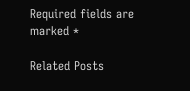Required fields are marked *

Related Posts